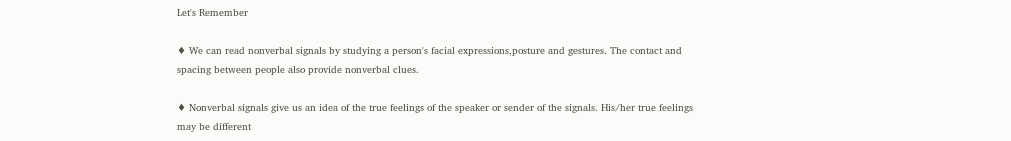Let's Remember

♦ We can read nonverbal signals by studying a person's facial expressions,posture and gestures. The contact and spacing between people also provide nonverbal clues.

♦ Nonverbal signals give us an idea of the true feelings of the speaker or sender of the signals. His/her true feelings may be different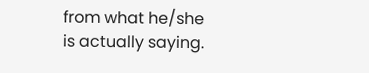from what he/she is actually saying.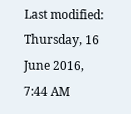Last modified: Thursday, 16 June 2016, 7:44 AM